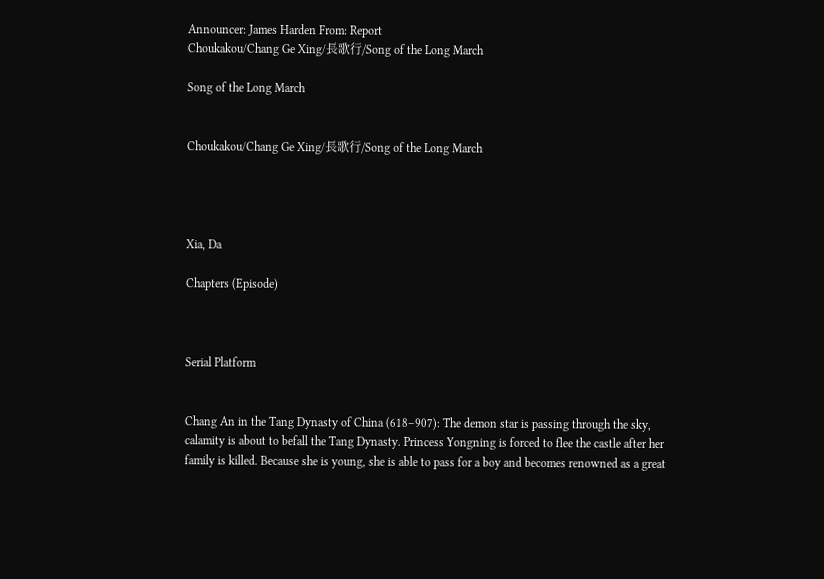Announcer: James Harden From: Report
Choukakou/Chang Ge Xing/長歌行/Song of the Long March

Song of the Long March


Choukakou/Chang Ge Xing/長歌行/Song of the Long March




Xia, Da

Chapters (Episode)



Serial Platform


Chang An in the Tang Dynasty of China (618–907): The demon star is passing through the sky, calamity is about to befall the Tang Dynasty. Princess Yongning is forced to flee the castle after her family is killed. Because she is young, she is able to pass for a boy and becomes renowned as a great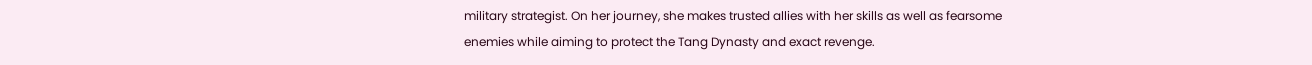military strategist. On her journey, she makes trusted allies with her skills as well as fearsome enemies while aiming to protect the Tang Dynasty and exact revenge.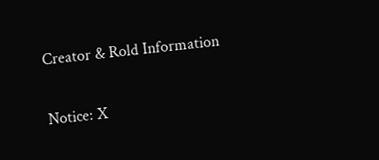Creator & Rold Information

Notice: X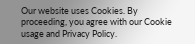Our website uses Cookies. By proceeding, you agree with our Cookie usage and Privacy Policy.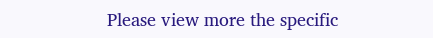Please view more the specific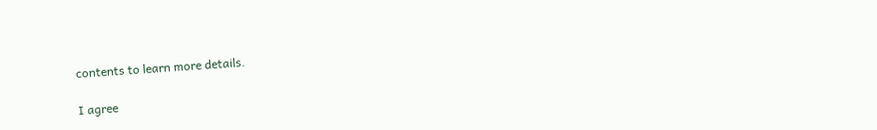contents to learn more details.

I agree